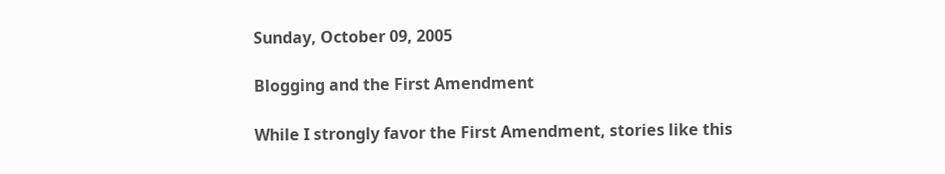Sunday, October 09, 2005

Blogging and the First Amendment

While I strongly favor the First Amendment, stories like this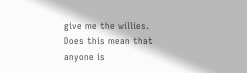give me the willies. Does this mean that anyone is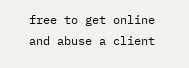free to get online and abuse a client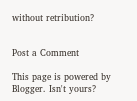without retribution?


Post a Comment

This page is powered by Blogger. Isn't yours?